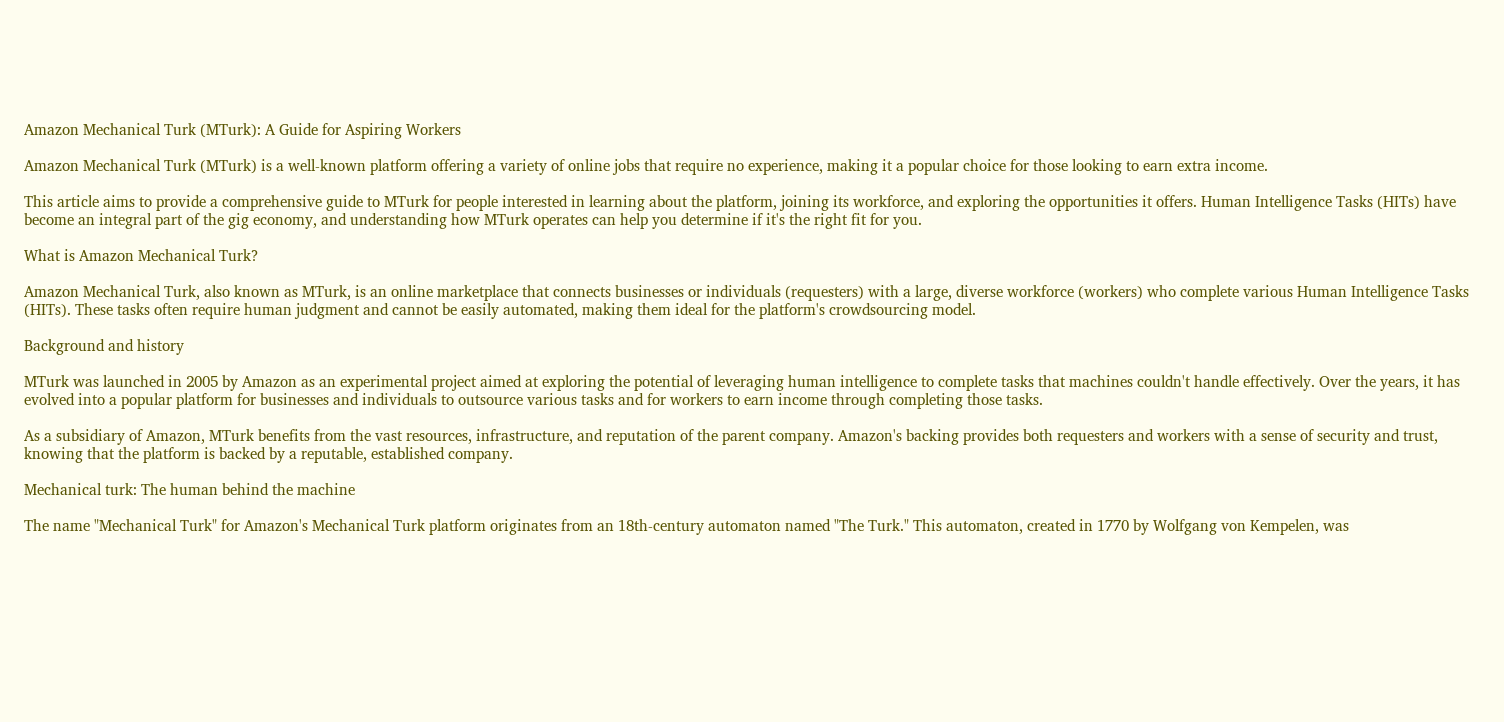Amazon Mechanical Turk (MTurk): A Guide for Aspiring Workers

Amazon Mechanical Turk (MTurk) is a well-known platform offering a variety of online jobs that require no experience, making it a popular choice for those looking to earn extra income.

This article aims to provide a comprehensive guide to MTurk for people interested in learning about the platform, joining its workforce, and exploring the opportunities it offers. Human Intelligence Tasks (HITs) have become an integral part of the gig economy, and understanding how MTurk operates can help you determine if it's the right fit for you.

What is Amazon Mechanical Turk?

Amazon Mechanical Turk, also known as MTurk, is an online marketplace that connects businesses or individuals (requesters) with a large, diverse workforce (workers) who complete various Human Intelligence Tasks (HITs). These tasks often require human judgment and cannot be easily automated, making them ideal for the platform's crowdsourcing model.

Background and history

MTurk was launched in 2005 by Amazon as an experimental project aimed at exploring the potential of leveraging human intelligence to complete tasks that machines couldn't handle effectively. Over the years, it has evolved into a popular platform for businesses and individuals to outsource various tasks and for workers to earn income through completing those tasks.

As a subsidiary of Amazon, MTurk benefits from the vast resources, infrastructure, and reputation of the parent company. Amazon's backing provides both requesters and workers with a sense of security and trust, knowing that the platform is backed by a reputable, established company.

Mechanical turk: The human behind the machine

The name "Mechanical Turk" for Amazon's Mechanical Turk platform originates from an 18th-century automaton named "The Turk." This automaton, created in 1770 by Wolfgang von Kempelen, was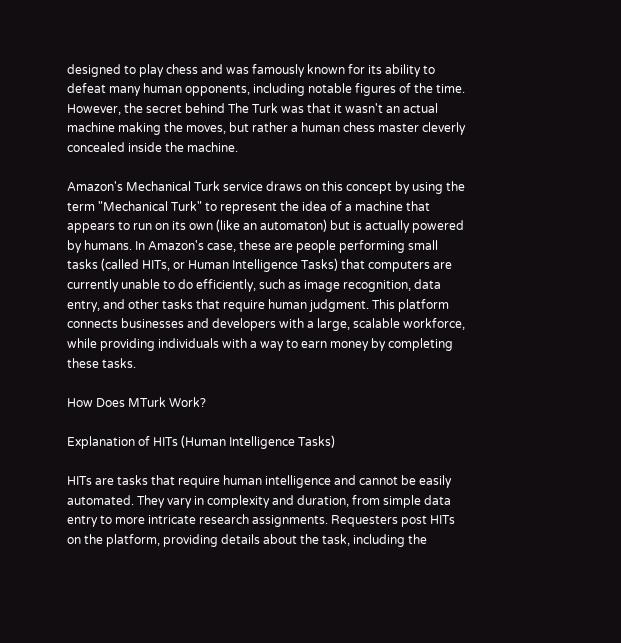designed to play chess and was famously known for its ability to defeat many human opponents, including notable figures of the time. However, the secret behind The Turk was that it wasn't an actual machine making the moves, but rather a human chess master cleverly concealed inside the machine.

Amazon's Mechanical Turk service draws on this concept by using the term "Mechanical Turk" to represent the idea of a machine that appears to run on its own (like an automaton) but is actually powered by humans. In Amazon's case, these are people performing small tasks (called HITs, or Human Intelligence Tasks) that computers are currently unable to do efficiently, such as image recognition, data entry, and other tasks that require human judgment. This platform connects businesses and developers with a large, scalable workforce, while providing individuals with a way to earn money by completing these tasks.

How Does MTurk Work?

Explanation of HITs (Human Intelligence Tasks)

HITs are tasks that require human intelligence and cannot be easily automated. They vary in complexity and duration, from simple data entry to more intricate research assignments. Requesters post HITs on the platform, providing details about the task, including the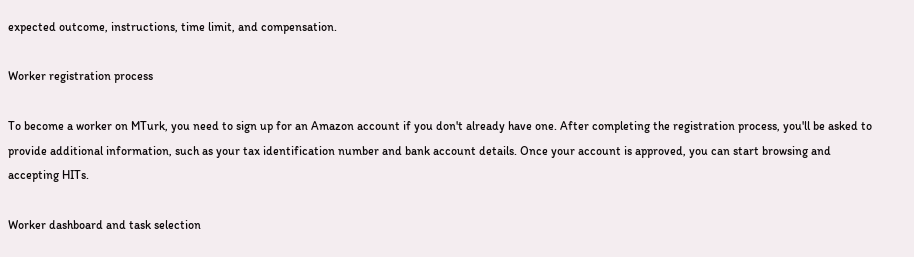expected outcome, instructions, time limit, and compensation.

Worker registration process

To become a worker on MTurk, you need to sign up for an Amazon account if you don't already have one. After completing the registration process, you'll be asked to provide additional information, such as your tax identification number and bank account details. Once your account is approved, you can start browsing and accepting HITs.

Worker dashboard and task selection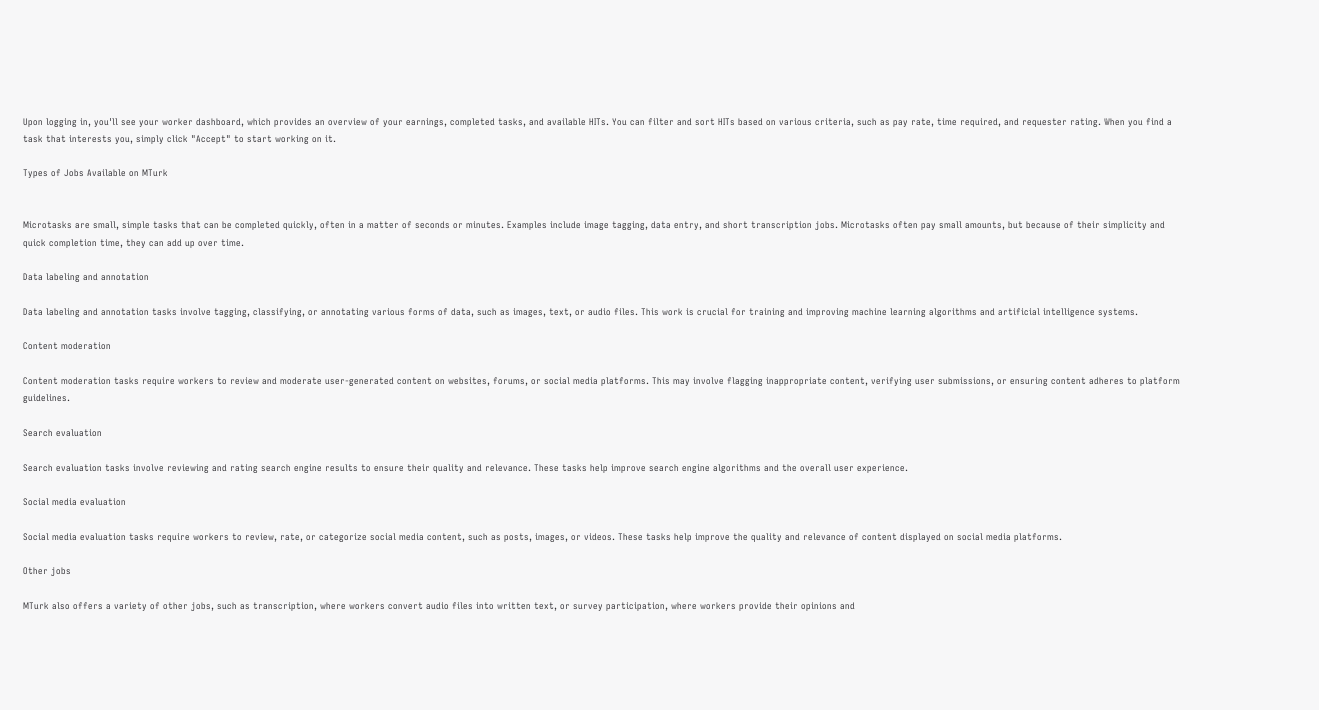Upon logging in, you'll see your worker dashboard, which provides an overview of your earnings, completed tasks, and available HITs. You can filter and sort HITs based on various criteria, such as pay rate, time required, and requester rating. When you find a task that interests you, simply click "Accept" to start working on it.

Types of Jobs Available on MTurk


Microtasks are small, simple tasks that can be completed quickly, often in a matter of seconds or minutes. Examples include image tagging, data entry, and short transcription jobs. Microtasks often pay small amounts, but because of their simplicity and quick completion time, they can add up over time.

Data labeling and annotation

Data labeling and annotation tasks involve tagging, classifying, or annotating various forms of data, such as images, text, or audio files. This work is crucial for training and improving machine learning algorithms and artificial intelligence systems.

Content moderation

Content moderation tasks require workers to review and moderate user-generated content on websites, forums, or social media platforms. This may involve flagging inappropriate content, verifying user submissions, or ensuring content adheres to platform guidelines.

Search evaluation

Search evaluation tasks involve reviewing and rating search engine results to ensure their quality and relevance. These tasks help improve search engine algorithms and the overall user experience.

Social media evaluation

Social media evaluation tasks require workers to review, rate, or categorize social media content, such as posts, images, or videos. These tasks help improve the quality and relevance of content displayed on social media platforms.

Other jobs

MTurk also offers a variety of other jobs, such as transcription, where workers convert audio files into written text, or survey participation, where workers provide their opinions and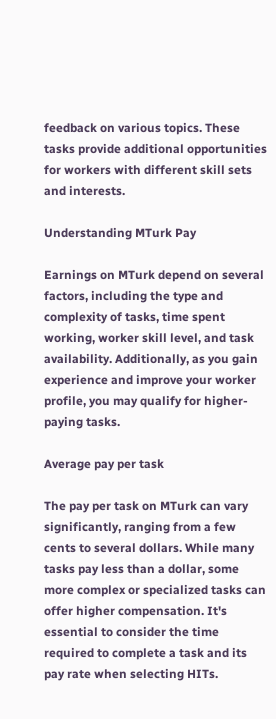feedback on various topics. These tasks provide additional opportunities for workers with different skill sets and interests.

Understanding MTurk Pay

Earnings on MTurk depend on several factors, including the type and complexity of tasks, time spent working, worker skill level, and task availability. Additionally, as you gain experience and improve your worker profile, you may qualify for higher-paying tasks.

Average pay per task

The pay per task on MTurk can vary significantly, ranging from a few cents to several dollars. While many tasks pay less than a dollar, some more complex or specialized tasks can offer higher compensation. It's essential to consider the time required to complete a task and its pay rate when selecting HITs.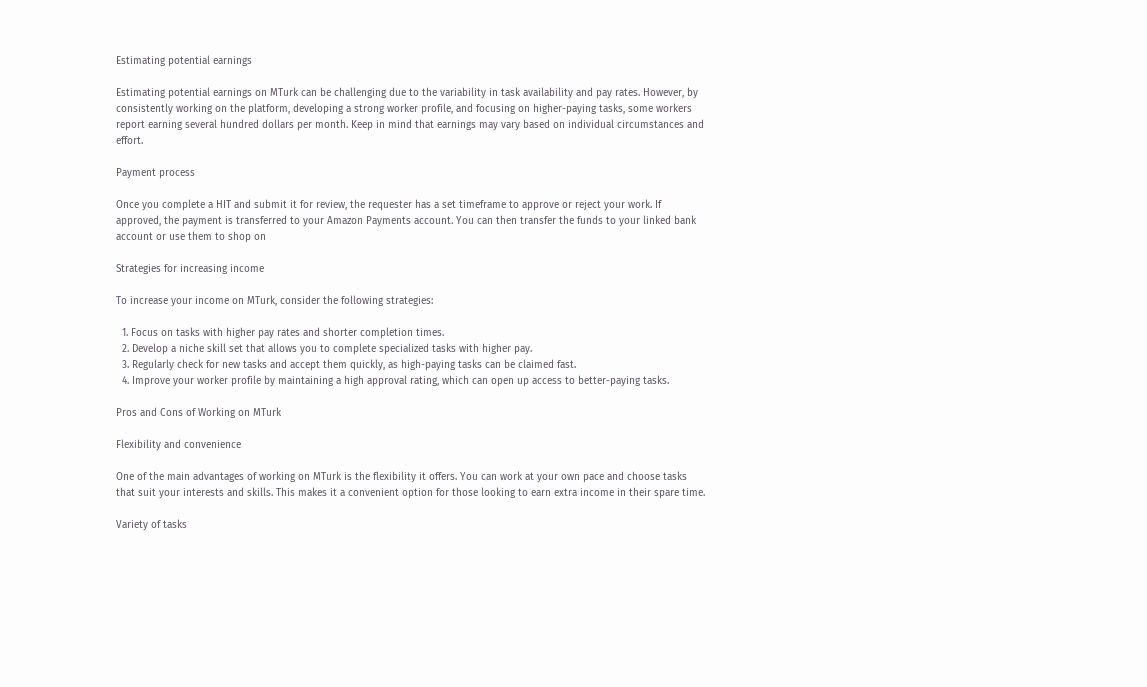Estimating potential earnings

Estimating potential earnings on MTurk can be challenging due to the variability in task availability and pay rates. However, by consistently working on the platform, developing a strong worker profile, and focusing on higher-paying tasks, some workers report earning several hundred dollars per month. Keep in mind that earnings may vary based on individual circumstances and effort.

Payment process

Once you complete a HIT and submit it for review, the requester has a set timeframe to approve or reject your work. If approved, the payment is transferred to your Amazon Payments account. You can then transfer the funds to your linked bank account or use them to shop on

Strategies for increasing income

To increase your income on MTurk, consider the following strategies:

  1. Focus on tasks with higher pay rates and shorter completion times.
  2. Develop a niche skill set that allows you to complete specialized tasks with higher pay.
  3. Regularly check for new tasks and accept them quickly, as high-paying tasks can be claimed fast.
  4. Improve your worker profile by maintaining a high approval rating, which can open up access to better-paying tasks.

Pros and Cons of Working on MTurk

Flexibility and convenience

One of the main advantages of working on MTurk is the flexibility it offers. You can work at your own pace and choose tasks that suit your interests and skills. This makes it a convenient option for those looking to earn extra income in their spare time.

Variety of tasks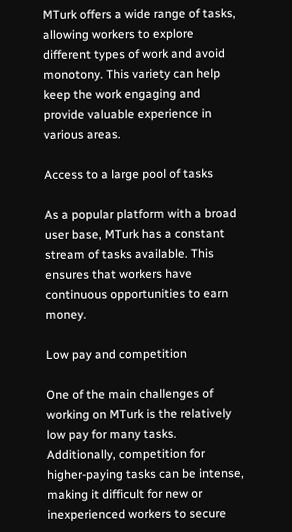MTurk offers a wide range of tasks, allowing workers to explore different types of work and avoid monotony. This variety can help keep the work engaging and provide valuable experience in various areas.

Access to a large pool of tasks

As a popular platform with a broad user base, MTurk has a constant stream of tasks available. This ensures that workers have continuous opportunities to earn money.

Low pay and competition

One of the main challenges of working on MTurk is the relatively low pay for many tasks. Additionally, competition for higher-paying tasks can be intense, making it difficult for new or inexperienced workers to secure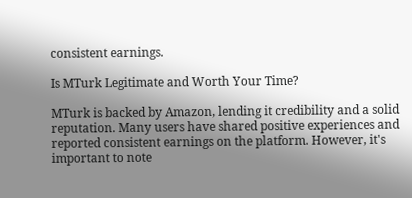consistent earnings.

Is MTurk Legitimate and Worth Your Time?

MTurk is backed by Amazon, lending it credibility and a solid reputation. Many users have shared positive experiences and reported consistent earnings on the platform. However, it's important to note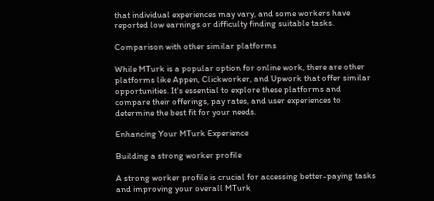that individual experiences may vary, and some workers have reported low earnings or difficulty finding suitable tasks.

Comparison with other similar platforms

While MTurk is a popular option for online work, there are other platforms like Appen, Clickworker, and Upwork that offer similar opportunities. It's essential to explore these platforms and compare their offerings, pay rates, and user experiences to determine the best fit for your needs.

Enhancing Your MTurk Experience

Building a strong worker profile

A strong worker profile is crucial for accessing better-paying tasks and improving your overall MTurk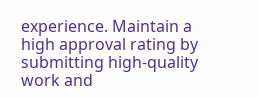experience. Maintain a high approval rating by submitting high-quality work and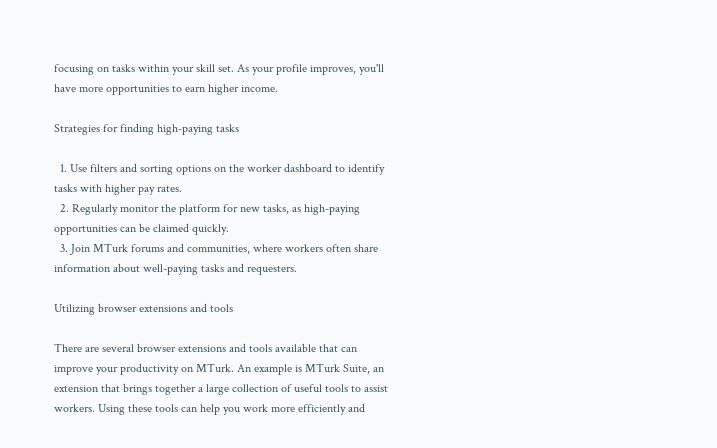focusing on tasks within your skill set. As your profile improves, you'll have more opportunities to earn higher income.

Strategies for finding high-paying tasks

  1. Use filters and sorting options on the worker dashboard to identify tasks with higher pay rates.
  2. Regularly monitor the platform for new tasks, as high-paying opportunities can be claimed quickly.
  3. Join MTurk forums and communities, where workers often share information about well-paying tasks and requesters.

Utilizing browser extensions and tools

There are several browser extensions and tools available that can improve your productivity on MTurk. An example is MTurk Suite, an extension that brings together a large collection of useful tools to assist workers. Using these tools can help you work more efficiently and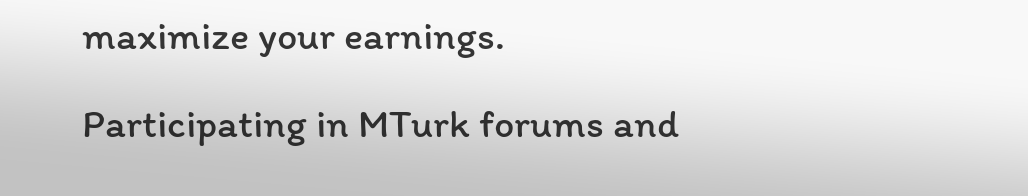maximize your earnings.

Participating in MTurk forums and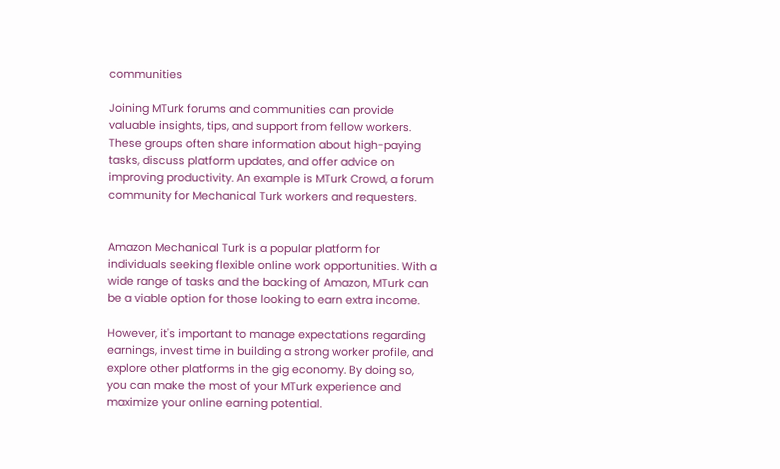communities

Joining MTurk forums and communities can provide valuable insights, tips, and support from fellow workers. These groups often share information about high-paying tasks, discuss platform updates, and offer advice on improving productivity. An example is MTurk Crowd, a forum community for Mechanical Turk workers and requesters.


Amazon Mechanical Turk is a popular platform for individuals seeking flexible online work opportunities. With a wide range of tasks and the backing of Amazon, MTurk can be a viable option for those looking to earn extra income.

However, it's important to manage expectations regarding earnings, invest time in building a strong worker profile, and explore other platforms in the gig economy. By doing so, you can make the most of your MTurk experience and maximize your online earning potential.